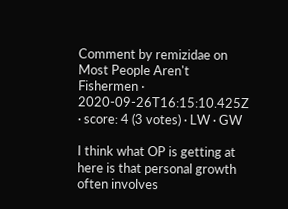Comment by remizidae on Most People Aren't Fishermen · 2020-09-26T16:15:10.425Z · score: 4 (3 votes) · LW · GW

I think what OP is getting at here is that personal growth often involves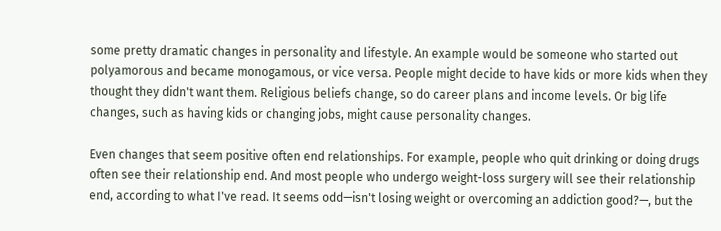some pretty dramatic changes in personality and lifestyle. An example would be someone who started out polyamorous and became monogamous, or vice versa. People might decide to have kids or more kids when they thought they didn't want them. Religious beliefs change, so do career plans and income levels. Or big life changes, such as having kids or changing jobs, might cause personality changes.

Even changes that seem positive often end relationships. For example, people who quit drinking or doing drugs often see their relationship end. And most people who undergo weight-loss surgery will see their relationship end, according to what I've read. It seems odd—isn't losing weight or overcoming an addiction good?—, but the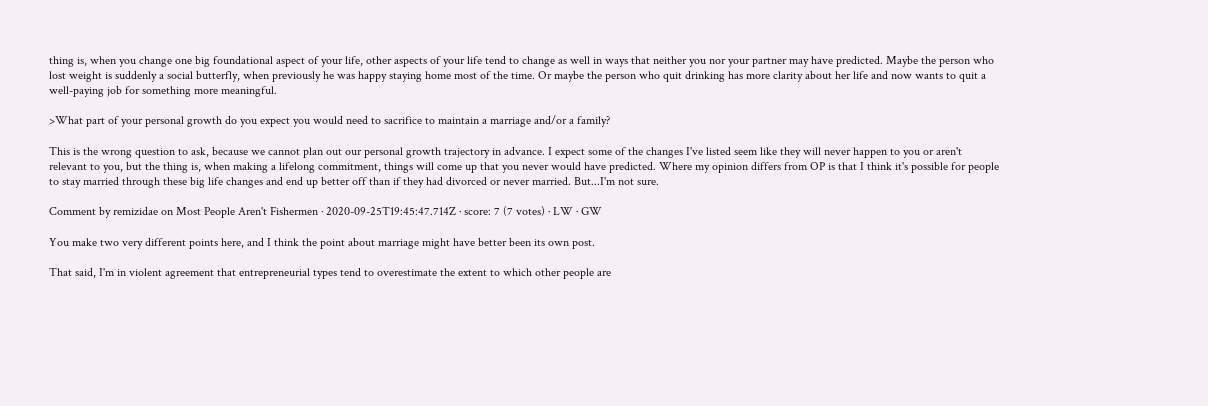thing is, when you change one big foundational aspect of your life, other aspects of your life tend to change as well in ways that neither you nor your partner may have predicted. Maybe the person who lost weight is suddenly a social butterfly, when previously he was happy staying home most of the time. Or maybe the person who quit drinking has more clarity about her life and now wants to quit a well-paying job for something more meaningful.

>What part of your personal growth do you expect you would need to sacrifice to maintain a marriage and/or a family?

This is the wrong question to ask, because we cannot plan out our personal growth trajectory in advance. I expect some of the changes I've listed seem like they will never happen to you or aren't relevant to you, but the thing is, when making a lifelong commitment, things will come up that you never would have predicted. Where my opinion differs from OP is that I think it's possible for people to stay married through these big life changes and end up better off than if they had divorced or never married. But...I'm not sure.

Comment by remizidae on Most People Aren't Fishermen · 2020-09-25T19:45:47.714Z · score: 7 (7 votes) · LW · GW

You make two very different points here, and I think the point about marriage might have better been its own post.

That said, I'm in violent agreement that entrepreneurial types tend to overestimate the extent to which other people are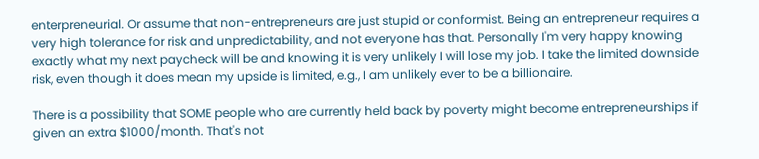enterpreneurial. Or assume that non-entrepreneurs are just stupid or conformist. Being an entrepreneur requires a very high tolerance for risk and unpredictability, and not everyone has that. Personally I'm very happy knowing exactly what my next paycheck will be and knowing it is very unlikely I will lose my job. I take the limited downside risk, even though it does mean my upside is limited, e.g., I am unlikely ever to be a billionaire.

There is a possibility that SOME people who are currently held back by poverty might become entrepreneurships if given an extra $1000/month. That's not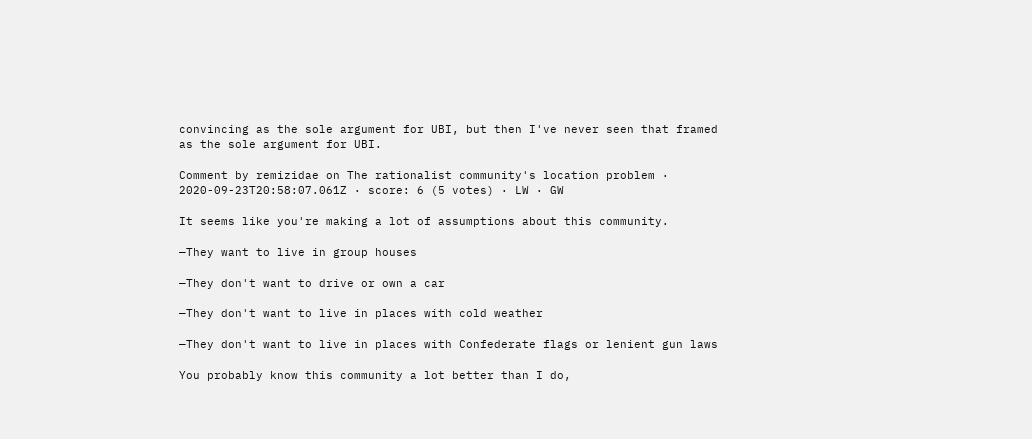convincing as the sole argument for UBI, but then I've never seen that framed as the sole argument for UBI.

Comment by remizidae on The rationalist community's location problem · 2020-09-23T20:58:07.061Z · score: 6 (5 votes) · LW · GW

It seems like you're making a lot of assumptions about this community.

—They want to live in group houses

—They don't want to drive or own a car

—They don't want to live in places with cold weather

—They don't want to live in places with Confederate flags or lenient gun laws

You probably know this community a lot better than I do,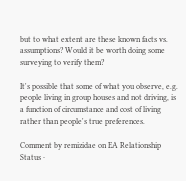but to what extent are these known facts vs. assumptions? Would it be worth doing some surveying to verify them?

It's possible that some of what you observe, e.g. people living in group houses and not driving, is a function of circumstance and cost of living rather than people's true preferences.

Comment by remizidae on EA Relationship Status ·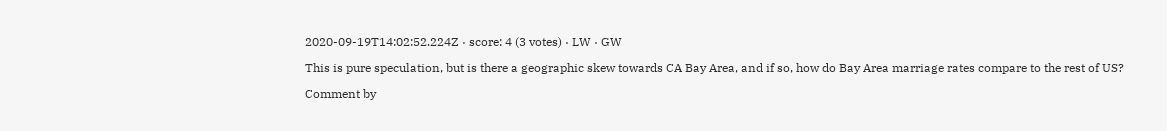2020-09-19T14:02:52.224Z · score: 4 (3 votes) · LW · GW

This is pure speculation, but is there a geographic skew towards CA Bay Area, and if so, how do Bay Area marriage rates compare to the rest of US?

Comment by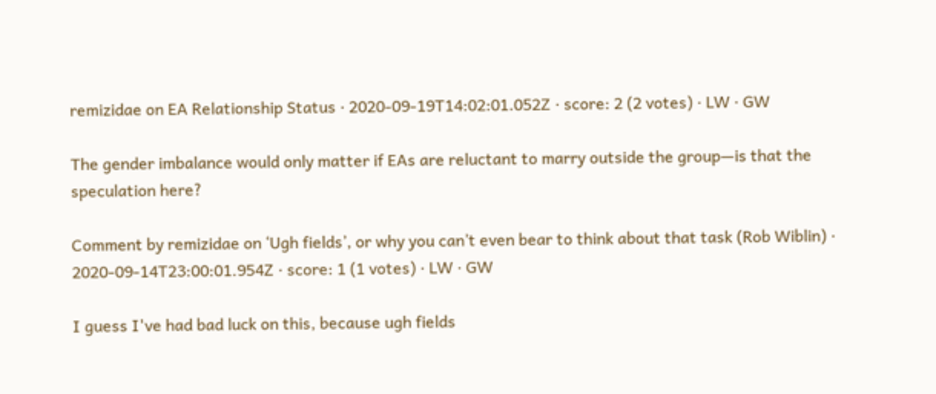remizidae on EA Relationship Status · 2020-09-19T14:02:01.052Z · score: 2 (2 votes) · LW · GW

The gender imbalance would only matter if EAs are reluctant to marry outside the group—is that the speculation here?

Comment by remizidae on ‘Ugh fields’, or why you can’t even bear to think about that task (Rob Wiblin) · 2020-09-14T23:00:01.954Z · score: 1 (1 votes) · LW · GW

I guess I've had bad luck on this, because ugh fields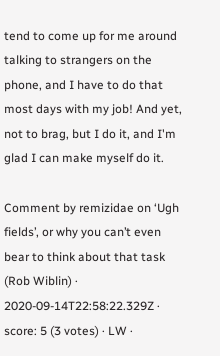tend to come up for me around talking to strangers on the phone, and I have to do that most days with my job! And yet, not to brag, but I do it, and I'm glad I can make myself do it.

Comment by remizidae on ‘Ugh fields’, or why you can’t even bear to think about that task (Rob Wiblin) · 2020-09-14T22:58:22.329Z · score: 5 (3 votes) · LW ·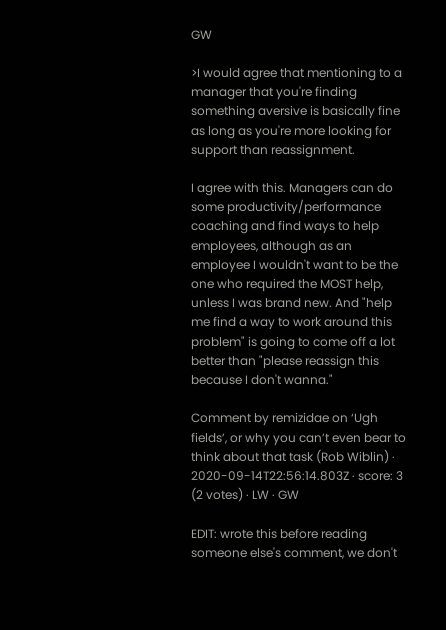GW

>I would agree that mentioning to a manager that you're finding something aversive is basically fine as long as you're more looking for support than reassignment.

I agree with this. Managers can do some productivity/performance coaching and find ways to help employees, although as an employee I wouldn't want to be the one who required the MOST help, unless I was brand new. And "help me find a way to work around this problem" is going to come off a lot better than "please reassign this because I don't wanna."

Comment by remizidae on ‘Ugh fields’, or why you can’t even bear to think about that task (Rob Wiblin) · 2020-09-14T22:56:14.803Z · score: 3 (2 votes) · LW · GW

EDIT: wrote this before reading someone else's comment, we don't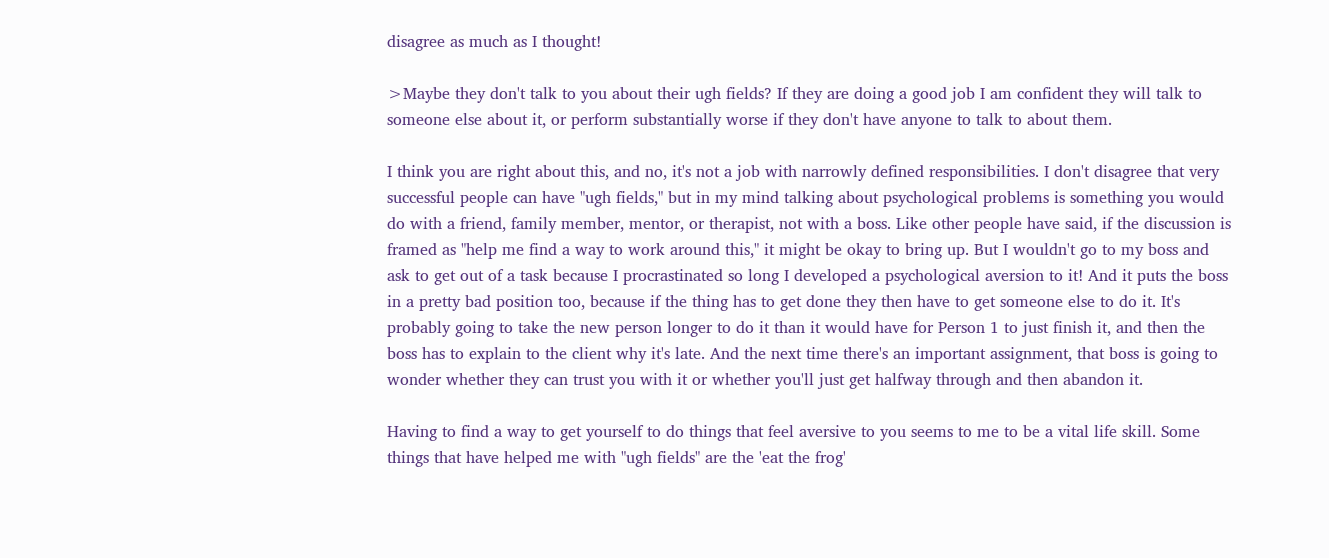disagree as much as I thought!

>Maybe they don't talk to you about their ugh fields? If they are doing a good job I am confident they will talk to someone else about it, or perform substantially worse if they don't have anyone to talk to about them.

I think you are right about this, and no, it's not a job with narrowly defined responsibilities. I don't disagree that very successful people can have "ugh fields," but in my mind talking about psychological problems is something you would do with a friend, family member, mentor, or therapist, not with a boss. Like other people have said, if the discussion is framed as "help me find a way to work around this," it might be okay to bring up. But I wouldn't go to my boss and ask to get out of a task because I procrastinated so long I developed a psychological aversion to it! And it puts the boss in a pretty bad position too, because if the thing has to get done they then have to get someone else to do it. It's probably going to take the new person longer to do it than it would have for Person 1 to just finish it, and then the boss has to explain to the client why it's late. And the next time there's an important assignment, that boss is going to wonder whether they can trust you with it or whether you'll just get halfway through and then abandon it.

Having to find a way to get yourself to do things that feel aversive to you seems to me to be a vital life skill. Some things that have helped me with "ugh fields" are the 'eat the frog'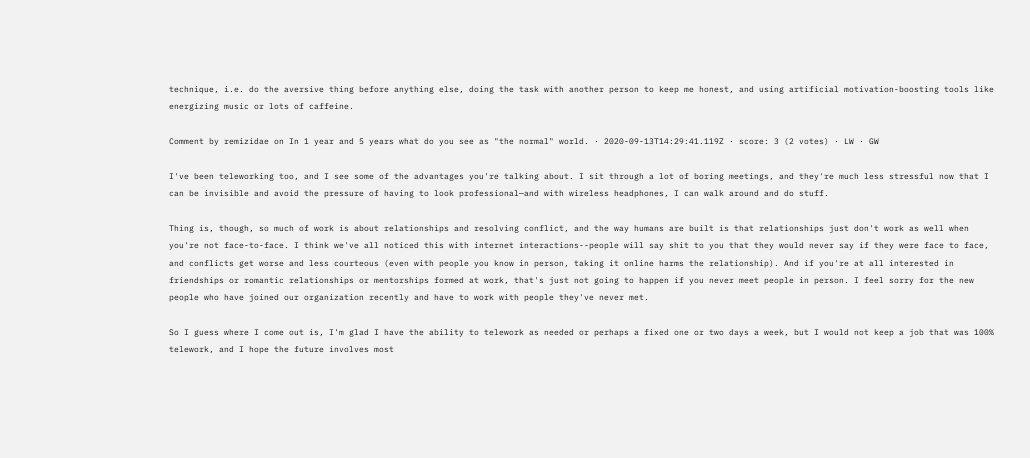technique, i.e. do the aversive thing before anything else, doing the task with another person to keep me honest, and using artificial motivation-boosting tools like energizing music or lots of caffeine.

Comment by remizidae on In 1 year and 5 years what do you see as "the normal" world. · 2020-09-13T14:29:41.119Z · score: 3 (2 votes) · LW · GW

I've been teleworking too, and I see some of the advantages you're talking about. I sit through a lot of boring meetings, and they're much less stressful now that I can be invisible and avoid the pressure of having to look professional—and with wireless headphones, I can walk around and do stuff.

Thing is, though, so much of work is about relationships and resolving conflict, and the way humans are built is that relationships just don't work as well when you're not face-to-face. I think we've all noticed this with internet interactions--people will say shit to you that they would never say if they were face to face, and conflicts get worse and less courteous (even with people you know in person, taking it online harms the relationship). And if you're at all interested in friendships or romantic relationships or mentorships formed at work, that's just not going to happen if you never meet people in person. I feel sorry for the new people who have joined our organization recently and have to work with people they've never met.

So I guess where I come out is, I'm glad I have the ability to telework as needed or perhaps a fixed one or two days a week, but I would not keep a job that was 100% telework, and I hope the future involves most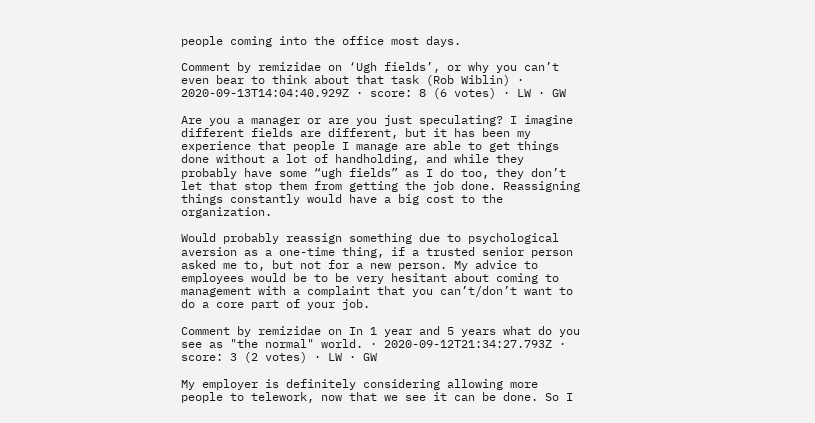people coming into the office most days.

Comment by remizidae on ‘Ugh fields’, or why you can’t even bear to think about that task (Rob Wiblin) · 2020-09-13T14:04:40.929Z · score: 8 (6 votes) · LW · GW

Are you a manager or are you just speculating? I imagine different fields are different, but it has been my experience that people I manage are able to get things done without a lot of handholding, and while they probably have some “ugh fields” as I do too, they don’t let that stop them from getting the job done. Reassigning things constantly would have a big cost to the organization.

Would probably reassign something due to psychological aversion as a one-time thing, if a trusted senior person asked me to, but not for a new person. My advice to employees would be to be very hesitant about coming to management with a complaint that you can’t/don’t want to do a core part of your job.

Comment by remizidae on In 1 year and 5 years what do you see as "the normal" world. · 2020-09-12T21:34:27.793Z · score: 3 (2 votes) · LW · GW

My employer is definitely considering allowing more people to telework, now that we see it can be done. So I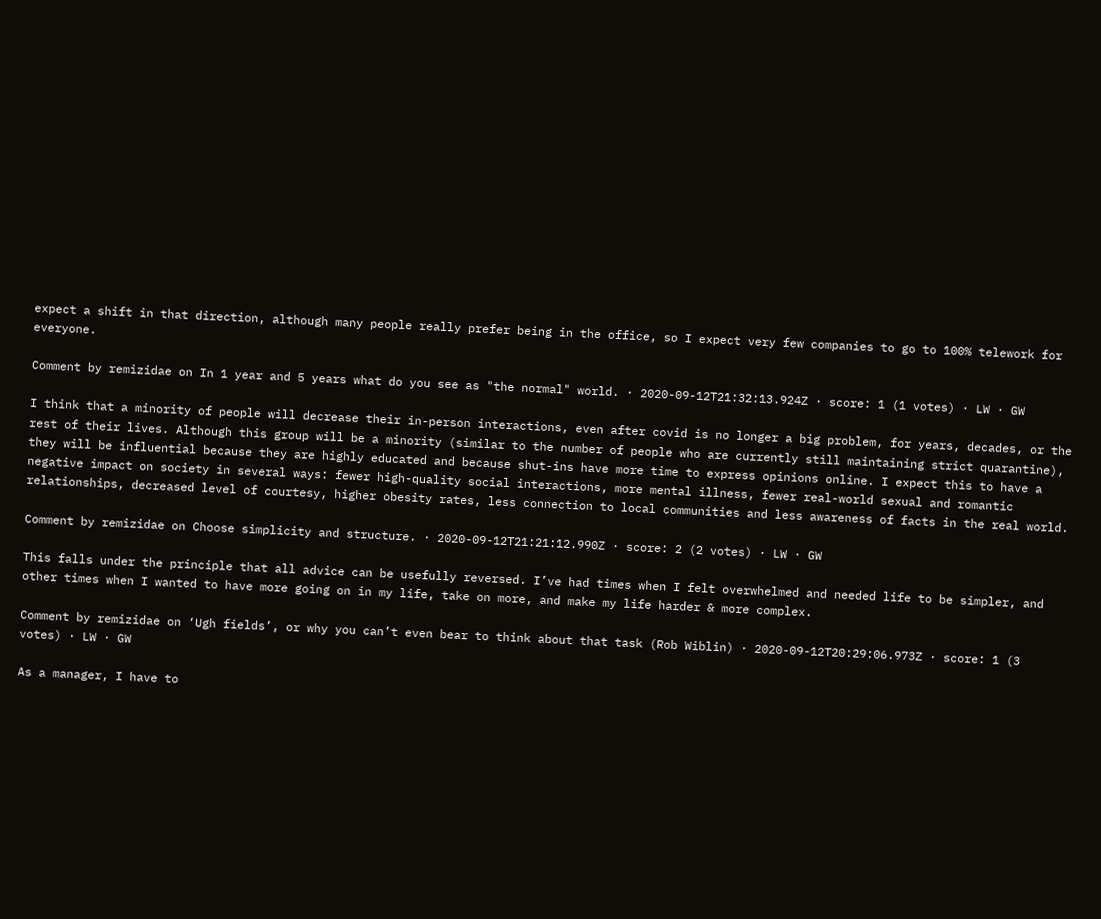expect a shift in that direction, although many people really prefer being in the office, so I expect very few companies to go to 100% telework for everyone.

Comment by remizidae on In 1 year and 5 years what do you see as "the normal" world. · 2020-09-12T21:32:13.924Z · score: 1 (1 votes) · LW · GW

I think that a minority of people will decrease their in-person interactions, even after covid is no longer a big problem, for years, decades, or the rest of their lives. Although this group will be a minority (similar to the number of people who are currently still maintaining strict quarantine), they will be influential because they are highly educated and because shut-ins have more time to express opinions online. I expect this to have a negative impact on society in several ways: fewer high-quality social interactions, more mental illness, fewer real-world sexual and romantic relationships, decreased level of courtesy, higher obesity rates, less connection to local communities and less awareness of facts in the real world.

Comment by remizidae on Choose simplicity and structure. · 2020-09-12T21:21:12.990Z · score: 2 (2 votes) · LW · GW

This falls under the principle that all advice can be usefully reversed. I’ve had times when I felt overwhelmed and needed life to be simpler, and other times when I wanted to have more going on in my life, take on more, and make my life harder & more complex.

Comment by remizidae on ‘Ugh fields’, or why you can’t even bear to think about that task (Rob Wiblin) · 2020-09-12T20:29:06.973Z · score: 1 (3 votes) · LW · GW

As a manager, I have to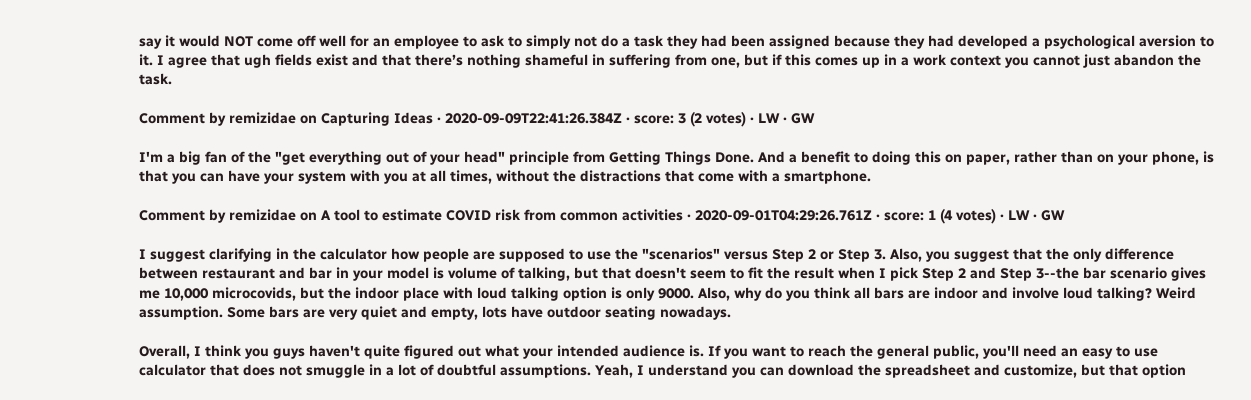say it would NOT come off well for an employee to ask to simply not do a task they had been assigned because they had developed a psychological aversion to it. I agree that ugh fields exist and that there’s nothing shameful in suffering from one, but if this comes up in a work context you cannot just abandon the task.

Comment by remizidae on Capturing Ideas · 2020-09-09T22:41:26.384Z · score: 3 (2 votes) · LW · GW

I'm a big fan of the "get everything out of your head" principle from Getting Things Done. And a benefit to doing this on paper, rather than on your phone, is that you can have your system with you at all times, without the distractions that come with a smartphone.

Comment by remizidae on A tool to estimate COVID risk from common activities · 2020-09-01T04:29:26.761Z · score: 1 (4 votes) · LW · GW

I suggest clarifying in the calculator how people are supposed to use the "scenarios" versus Step 2 or Step 3. Also, you suggest that the only difference between restaurant and bar in your model is volume of talking, but that doesn't seem to fit the result when I pick Step 2 and Step 3--the bar scenario gives me 10,000 microcovids, but the indoor place with loud talking option is only 9000. Also, why do you think all bars are indoor and involve loud talking? Weird assumption. Some bars are very quiet and empty, lots have outdoor seating nowadays.

Overall, I think you guys haven't quite figured out what your intended audience is. If you want to reach the general public, you'll need an easy to use calculator that does not smuggle in a lot of doubtful assumptions. Yeah, I understand you can download the spreadsheet and customize, but that option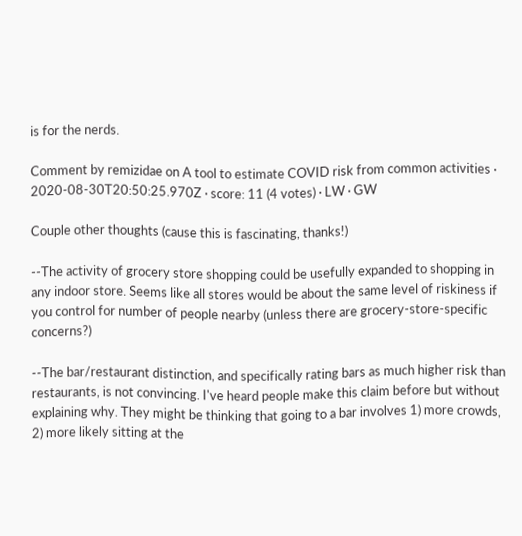is for the nerds.

Comment by remizidae on A tool to estimate COVID risk from common activities · 2020-08-30T20:50:25.970Z · score: 11 (4 votes) · LW · GW

Couple other thoughts (cause this is fascinating, thanks!)

--The activity of grocery store shopping could be usefully expanded to shopping in any indoor store. Seems like all stores would be about the same level of riskiness if you control for number of people nearby (unless there are grocery-store-specific concerns?)

--The bar/restaurant distinction, and specifically rating bars as much higher risk than restaurants, is not convincing. I've heard people make this claim before but without explaining why. They might be thinking that going to a bar involves 1) more crowds, 2) more likely sitting at the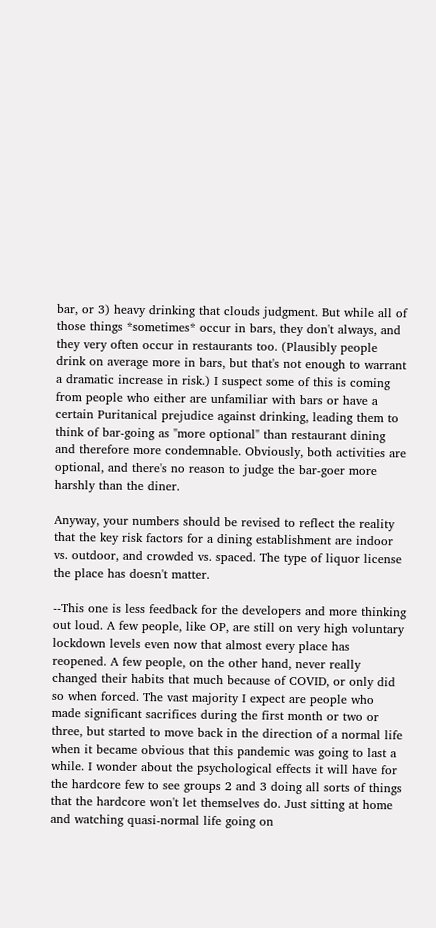bar, or 3) heavy drinking that clouds judgment. But while all of those things *sometimes* occur in bars, they don't always, and they very often occur in restaurants too. (Plausibly people drink on average more in bars, but that's not enough to warrant a dramatic increase in risk.) I suspect some of this is coming from people who either are unfamiliar with bars or have a certain Puritanical prejudice against drinking, leading them to think of bar-going as "more optional" than restaurant dining and therefore more condemnable. Obviously, both activities are optional, and there's no reason to judge the bar-goer more harshly than the diner.

Anyway, your numbers should be revised to reflect the reality that the key risk factors for a dining establishment are indoor vs. outdoor, and crowded vs. spaced. The type of liquor license the place has doesn't matter.

--This one is less feedback for the developers and more thinking out loud. A few people, like OP, are still on very high voluntary lockdown levels even now that almost every place has reopened. A few people, on the other hand, never really changed their habits that much because of COVID, or only did so when forced. The vast majority I expect are people who made significant sacrifices during the first month or two or three, but started to move back in the direction of a normal life when it became obvious that this pandemic was going to last a while. I wonder about the psychological effects it will have for the hardcore few to see groups 2 and 3 doing all sorts of things that the hardcore won't let themselves do. Just sitting at home and watching quasi-normal life going on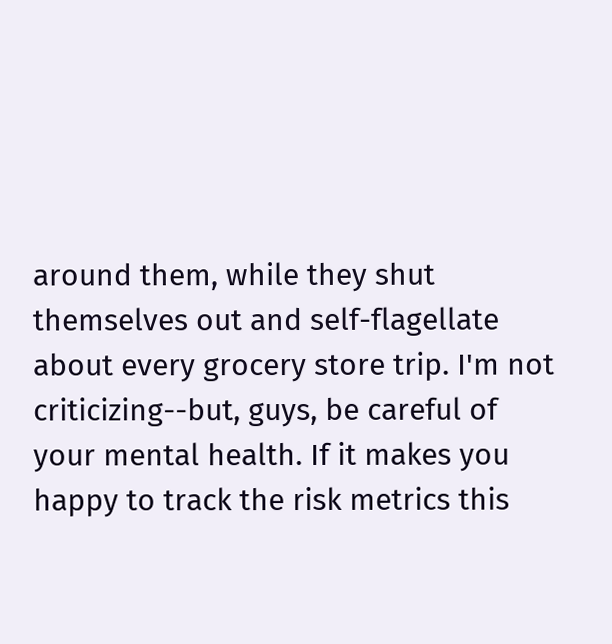around them, while they shut themselves out and self-flagellate about every grocery store trip. I'm not criticizing--but, guys, be careful of your mental health. If it makes you happy to track the risk metrics this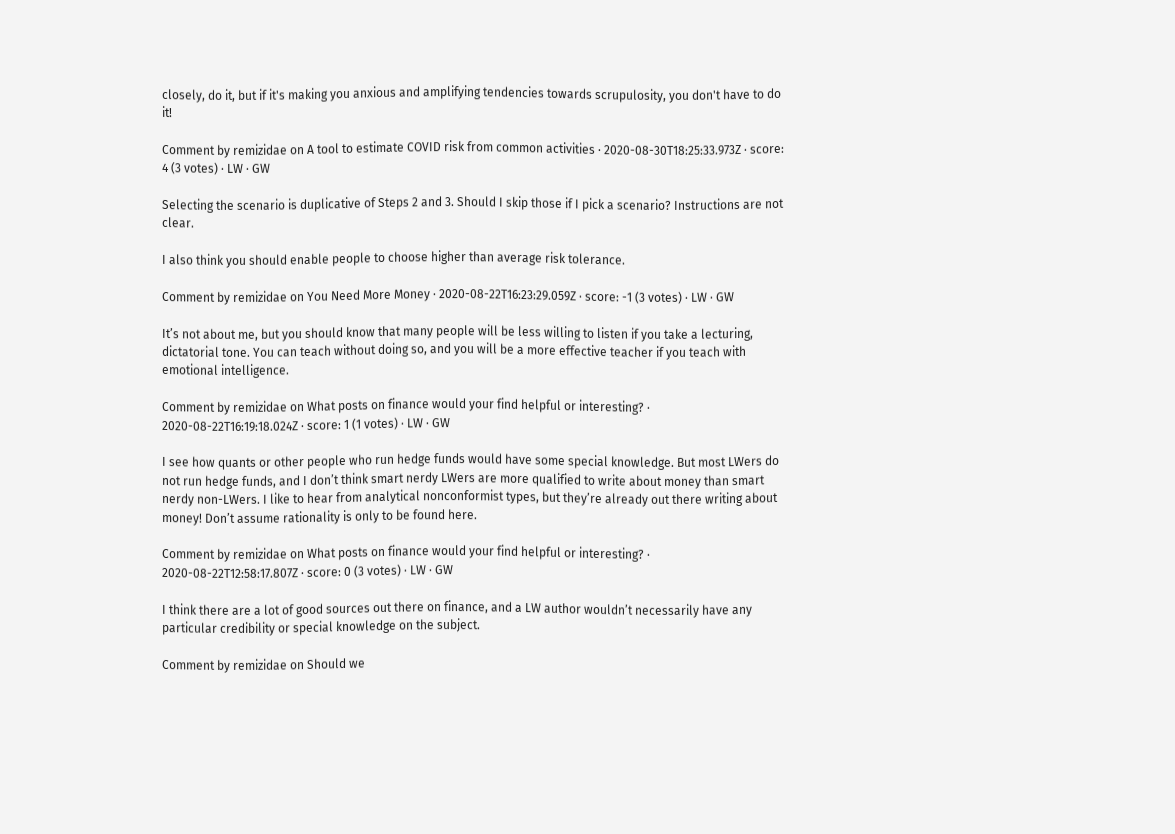closely, do it, but if it's making you anxious and amplifying tendencies towards scrupulosity, you don't have to do it!

Comment by remizidae on A tool to estimate COVID risk from common activities · 2020-08-30T18:25:33.973Z · score: 4 (3 votes) · LW · GW

Selecting the scenario is duplicative of Steps 2 and 3. Should I skip those if I pick a scenario? Instructions are not clear.

I also think you should enable people to choose higher than average risk tolerance.

Comment by remizidae on You Need More Money · 2020-08-22T16:23:29.059Z · score: -1 (3 votes) · LW · GW

It’s not about me, but you should know that many people will be less willing to listen if you take a lecturing, dictatorial tone. You can teach without doing so, and you will be a more effective teacher if you teach with emotional intelligence.

Comment by remizidae on What posts on finance would your find helpful or interesting? · 2020-08-22T16:19:18.024Z · score: 1 (1 votes) · LW · GW

I see how quants or other people who run hedge funds would have some special knowledge. But most LWers do not run hedge funds, and I don’t think smart nerdy LWers are more qualified to write about money than smart nerdy non-LWers. I like to hear from analytical nonconformist types, but they’re already out there writing about money! Don’t assume rationality is only to be found here.

Comment by remizidae on What posts on finance would your find helpful or interesting? · 2020-08-22T12:58:17.807Z · score: 0 (3 votes) · LW · GW

I think there are a lot of good sources out there on finance, and a LW author wouldn’t necessarily have any particular credibility or special knowledge on the subject.

Comment by remizidae on Should we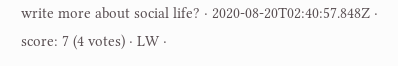write more about social life? · 2020-08-20T02:40:57.848Z · score: 7 (4 votes) · LW ·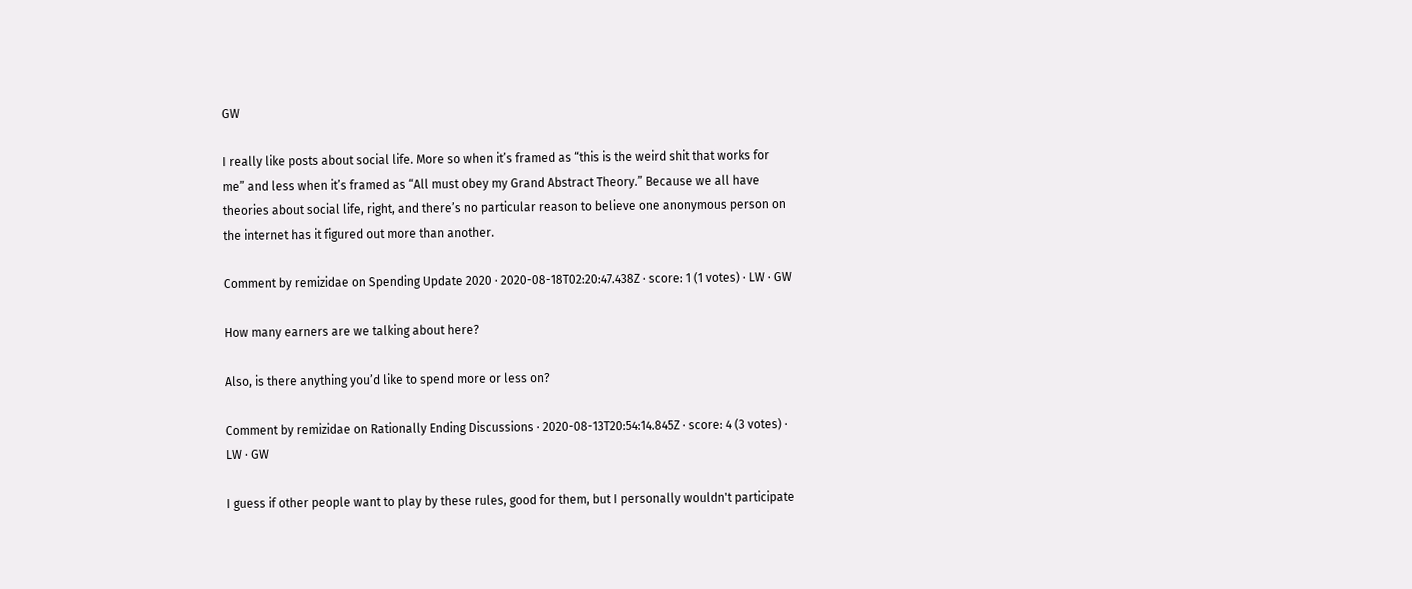GW

I really like posts about social life. More so when it’s framed as “this is the weird shit that works for me” and less when it’s framed as “All must obey my Grand Abstract Theory.” Because we all have theories about social life, right, and there’s no particular reason to believe one anonymous person on the internet has it figured out more than another.

Comment by remizidae on Spending Update 2020 · 2020-08-18T02:20:47.438Z · score: 1 (1 votes) · LW · GW

How many earners are we talking about here?

Also, is there anything you’d like to spend more or less on?

Comment by remizidae on Rationally Ending Discussions · 2020-08-13T20:54:14.845Z · score: 4 (3 votes) · LW · GW

I guess if other people want to play by these rules, good for them, but I personally wouldn't participate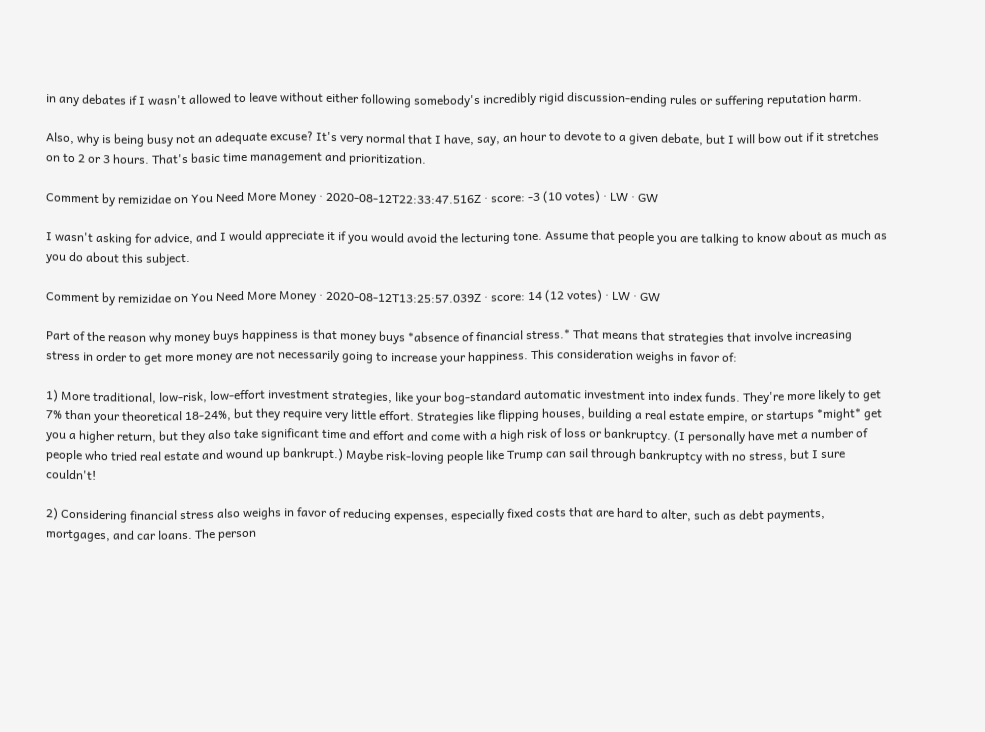in any debates if I wasn't allowed to leave without either following somebody's incredibly rigid discussion-ending rules or suffering reputation harm.

Also, why is being busy not an adequate excuse? It's very normal that I have, say, an hour to devote to a given debate, but I will bow out if it stretches on to 2 or 3 hours. That's basic time management and prioritization.

Comment by remizidae on You Need More Money · 2020-08-12T22:33:47.516Z · score: -3 (10 votes) · LW · GW

I wasn't asking for advice, and I would appreciate it if you would avoid the lecturing tone. Assume that people you are talking to know about as much as you do about this subject.

Comment by remizidae on You Need More Money · 2020-08-12T13:25:57.039Z · score: 14 (12 votes) · LW · GW

Part of the reason why money buys happiness is that money buys *absence of financial stress.* That means that strategies that involve increasing stress in order to get more money are not necessarily going to increase your happiness. This consideration weighs in favor of:

1) More traditional, low-risk, low-effort investment strategies, like your bog-standard automatic investment into index funds. They're more likely to get 7% than your theoretical 18-24%, but they require very little effort. Strategies like flipping houses, building a real estate empire, or startups *might* get you a higher return, but they also take significant time and effort and come with a high risk of loss or bankruptcy. (I personally have met a number of people who tried real estate and wound up bankrupt.) Maybe risk-loving people like Trump can sail through bankruptcy with no stress, but I sure couldn't!

2) Considering financial stress also weighs in favor of reducing expenses, especially fixed costs that are hard to alter, such as debt payments, mortgages, and car loans. The person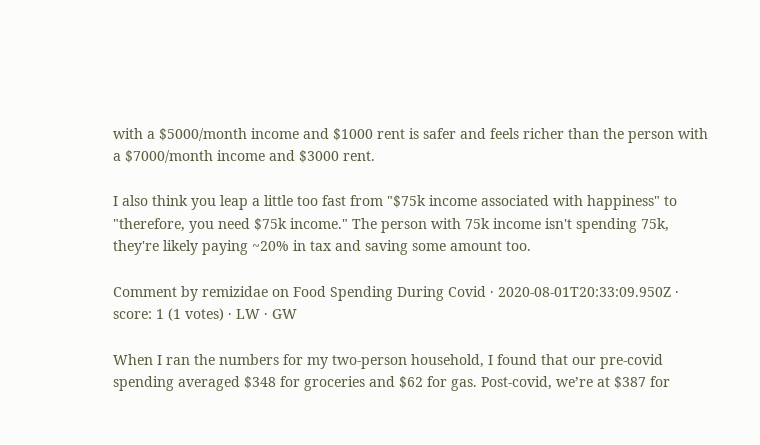with a $5000/month income and $1000 rent is safer and feels richer than the person with a $7000/month income and $3000 rent.

I also think you leap a little too fast from "$75k income associated with happiness" to "therefore, you need $75k income." The person with 75k income isn't spending 75k, they're likely paying ~20% in tax and saving some amount too.

Comment by remizidae on Food Spending During Covid · 2020-08-01T20:33:09.950Z · score: 1 (1 votes) · LW · GW

When I ran the numbers for my two-person household, I found that our pre-covid spending averaged $348 for groceries and $62 for gas. Post-covid, we’re at $387 for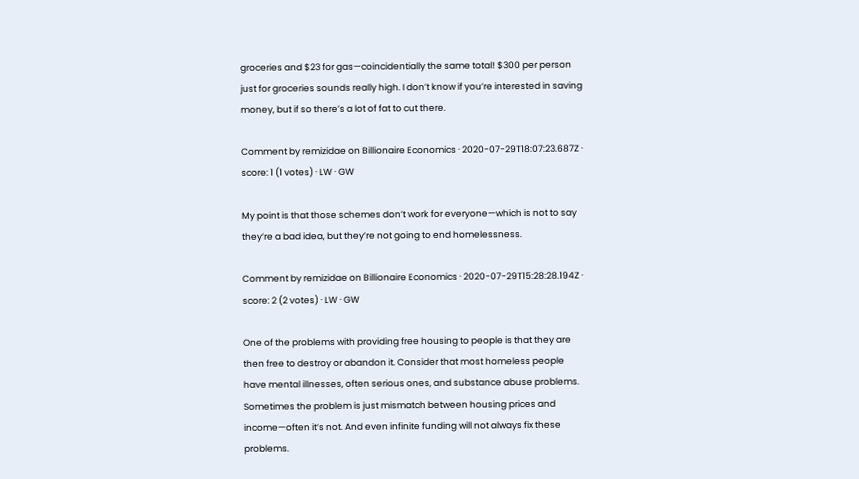groceries and $23 for gas—coincidentially the same total! $300 per person just for groceries sounds really high. I don’t know if you’re interested in saving money, but if so there’s a lot of fat to cut there.

Comment by remizidae on Billionaire Economics · 2020-07-29T18:07:23.687Z · score: 1 (1 votes) · LW · GW

My point is that those schemes don’t work for everyone—which is not to say they’re a bad idea, but they’re not going to end homelessness.

Comment by remizidae on Billionaire Economics · 2020-07-29T15:28:28.194Z · score: 2 (2 votes) · LW · GW

One of the problems with providing free housing to people is that they are then free to destroy or abandon it. Consider that most homeless people have mental illnesses, often serious ones, and substance abuse problems. Sometimes the problem is just mismatch between housing prices and income—often it’s not. And even infinite funding will not always fix these problems.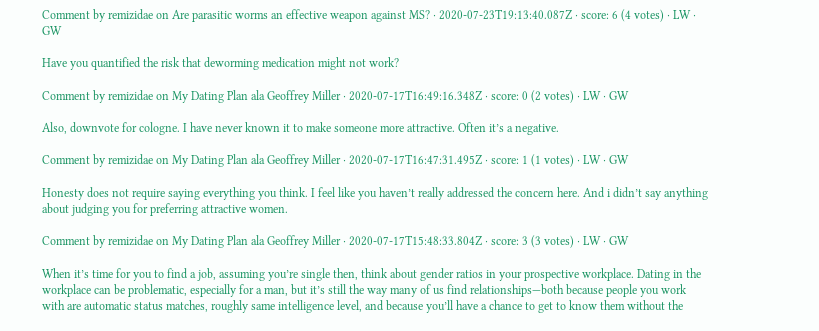Comment by remizidae on Are parasitic worms an effective weapon against MS? · 2020-07-23T19:13:40.087Z · score: 6 (4 votes) · LW · GW

Have you quantified the risk that deworming medication might not work?

Comment by remizidae on My Dating Plan ala Geoffrey Miller · 2020-07-17T16:49:16.348Z · score: 0 (2 votes) · LW · GW

Also, downvote for cologne. I have never known it to make someone more attractive. Often it’s a negative.

Comment by remizidae on My Dating Plan ala Geoffrey Miller · 2020-07-17T16:47:31.495Z · score: 1 (1 votes) · LW · GW

Honesty does not require saying everything you think. I feel like you haven’t really addressed the concern here. And i didn’t say anything about judging you for preferring attractive women.

Comment by remizidae on My Dating Plan ala Geoffrey Miller · 2020-07-17T15:48:33.804Z · score: 3 (3 votes) · LW · GW

When it’s time for you to find a job, assuming you’re single then, think about gender ratios in your prospective workplace. Dating in the workplace can be problematic, especially for a man, but it’s still the way many of us find relationships—both because people you work with are automatic status matches, roughly same intelligence level, and because you’ll have a chance to get to know them without the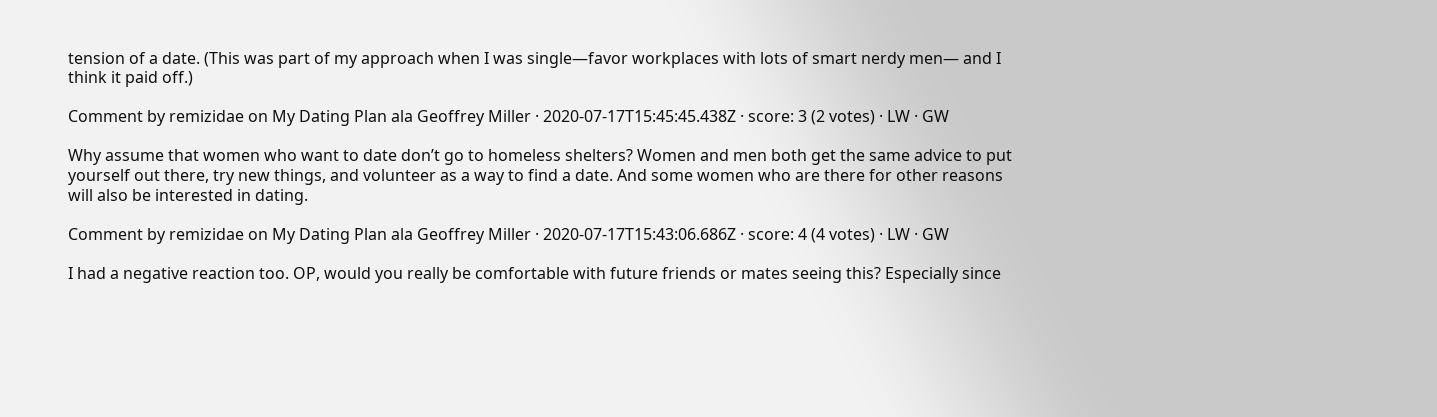tension of a date. (This was part of my approach when I was single—favor workplaces with lots of smart nerdy men— and I think it paid off.)

Comment by remizidae on My Dating Plan ala Geoffrey Miller · 2020-07-17T15:45:45.438Z · score: 3 (2 votes) · LW · GW

Why assume that women who want to date don’t go to homeless shelters? Women and men both get the same advice to put yourself out there, try new things, and volunteer as a way to find a date. And some women who are there for other reasons will also be interested in dating.

Comment by remizidae on My Dating Plan ala Geoffrey Miller · 2020-07-17T15:43:06.686Z · score: 4 (4 votes) · LW · GW

I had a negative reaction too. OP, would you really be comfortable with future friends or mates seeing this? Especially since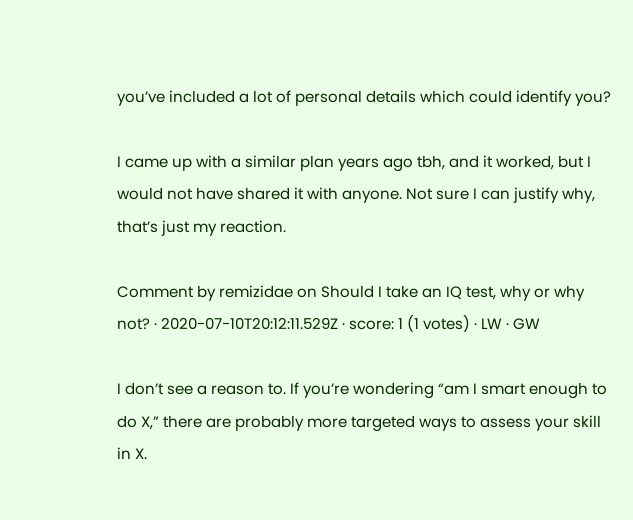you’ve included a lot of personal details which could identify you?

I came up with a similar plan years ago tbh, and it worked, but I would not have shared it with anyone. Not sure I can justify why, that’s just my reaction.

Comment by remizidae on Should I take an IQ test, why or why not? · 2020-07-10T20:12:11.529Z · score: 1 (1 votes) · LW · GW

I don’t see a reason to. If you’re wondering “am I smart enough to do X,” there are probably more targeted ways to assess your skill in X.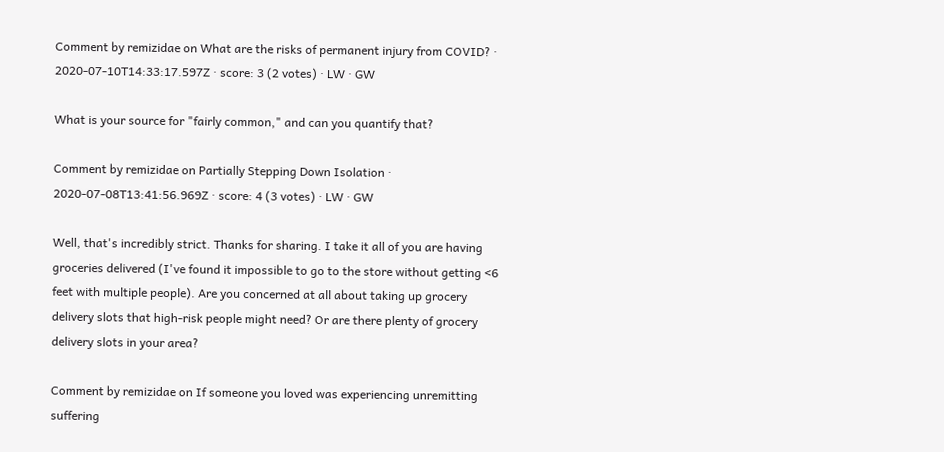Comment by remizidae on What are the risks of permanent injury from COVID? · 2020-07-10T14:33:17.597Z · score: 3 (2 votes) · LW · GW

What is your source for "fairly common," and can you quantify that?

Comment by remizidae on Partially Stepping Down Isolation · 2020-07-08T13:41:56.969Z · score: 4 (3 votes) · LW · GW

Well, that's incredibly strict. Thanks for sharing. I take it all of you are having groceries delivered (I've found it impossible to go to the store without getting <6 feet with multiple people). Are you concerned at all about taking up grocery delivery slots that high-risk people might need? Or are there plenty of grocery delivery slots in your area?

Comment by remizidae on If someone you loved was experiencing unremitting suffering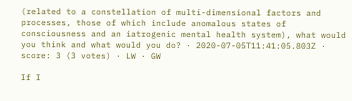(related to a constellation of multi-dimensional factors and processes, those of which include anomalous states of consciousness and an iatrogenic mental health system), what would you think and what would you do? · 2020-07-05T11:41:05.803Z · score: 3 (3 votes) · LW · GW

If I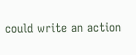could write an action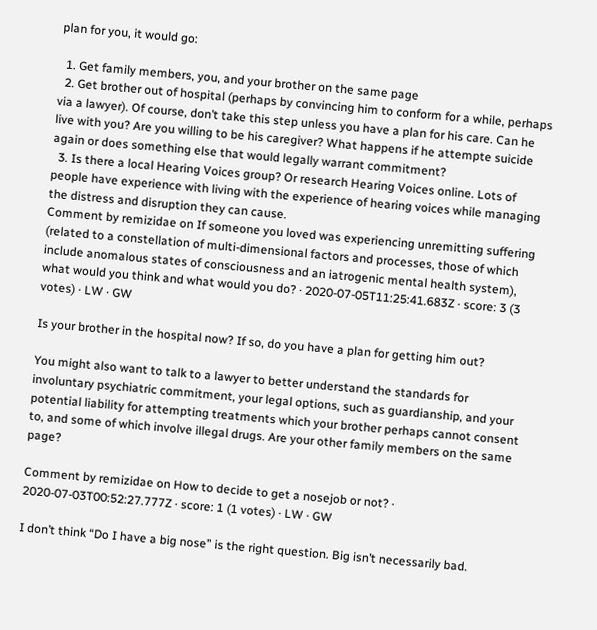plan for you, it would go:

  1. Get family members, you, and your brother on the same page
  2. Get brother out of hospital (perhaps by convincing him to conform for a while, perhaps via a lawyer). Of course, don’t take this step unless you have a plan for his care. Can he live with you? Are you willing to be his caregiver? What happens if he attempte suicide again or does something else that would legally warrant commitment?
  3. Is there a local Hearing Voices group? Or research Hearing Voices online. Lots of people have experience with living with the experience of hearing voices while managing the distress and disruption they can cause.
Comment by remizidae on If someone you loved was experiencing unremitting suffering (related to a constellation of multi-dimensional factors and processes, those of which include anomalous states of consciousness and an iatrogenic mental health system), what would you think and what would you do? · 2020-07-05T11:25:41.683Z · score: 3 (3 votes) · LW · GW

Is your brother in the hospital now? If so, do you have a plan for getting him out?

You might also want to talk to a lawyer to better understand the standards for involuntary psychiatric commitment, your legal options, such as guardianship, and your potential liability for attempting treatments which your brother perhaps cannot consent to, and some of which involve illegal drugs. Are your other family members on the same page?

Comment by remizidae on How to decide to get a nosejob or not? · 2020-07-03T00:52:27.777Z · score: 1 (1 votes) · LW · GW

I don’t think “Do I have a big nose” is the right question. Big isn’t necessarily bad.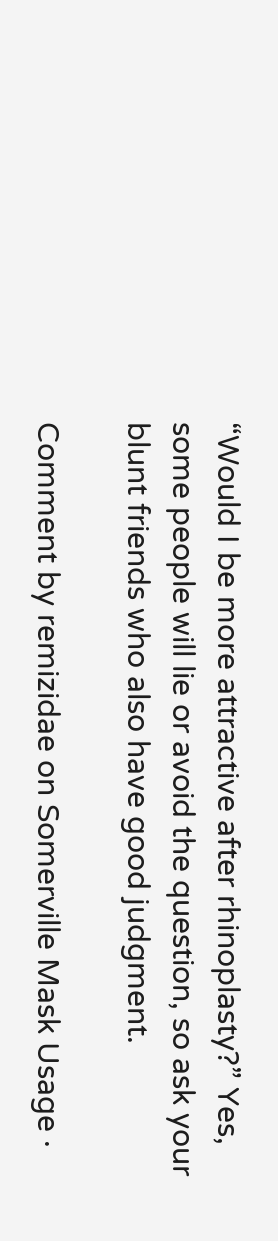“Would I be more attractive after rhinoplasty?” Yes, some people will lie or avoid the question, so ask your blunt friends who also have good judgment.

Comment by remizidae on Somerville Mask Usage ·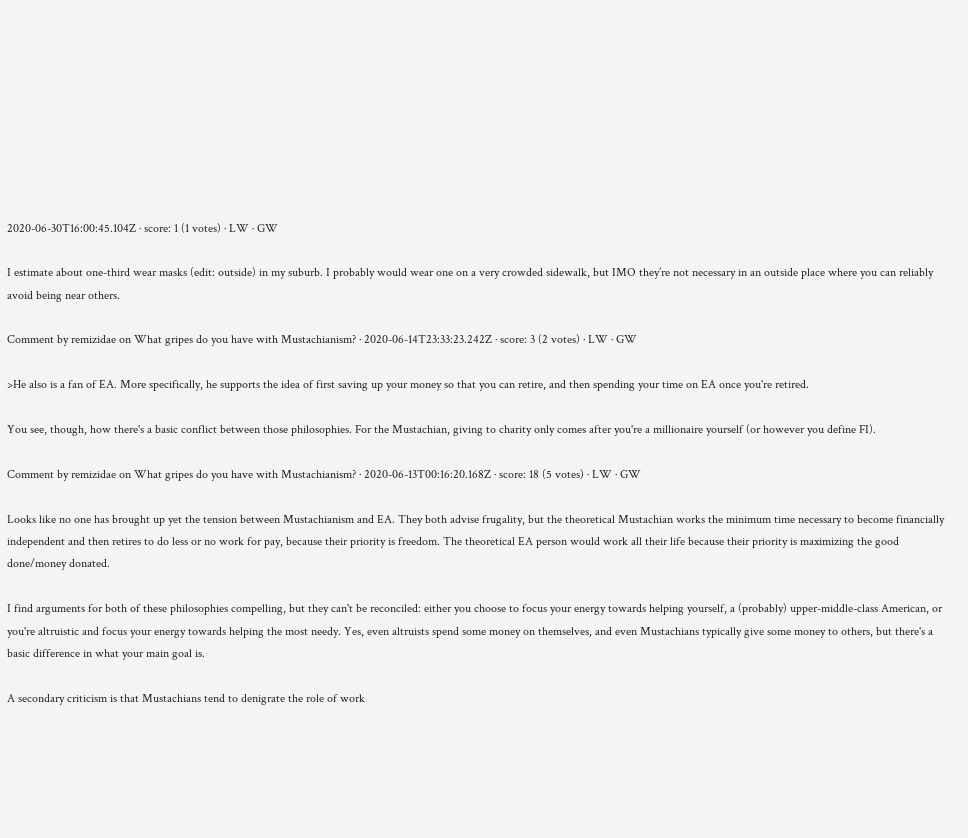2020-06-30T16:00:45.104Z · score: 1 (1 votes) · LW · GW

I estimate about one-third wear masks (edit: outside) in my suburb. I probably would wear one on a very crowded sidewalk, but IMO they’re not necessary in an outside place where you can reliably avoid being near others.

Comment by remizidae on What gripes do you have with Mustachianism? · 2020-06-14T23:33:23.242Z · score: 3 (2 votes) · LW · GW

>He also is a fan of EA. More specifically, he supports the idea of first saving up your money so that you can retire, and then spending your time on EA once you're retired.

You see, though, how there's a basic conflict between those philosophies. For the Mustachian, giving to charity only comes after you're a millionaire yourself (or however you define FI).

Comment by remizidae on What gripes do you have with Mustachianism? · 2020-06-13T00:16:20.168Z · score: 18 (5 votes) · LW · GW

Looks like no one has brought up yet the tension between Mustachianism and EA. They both advise frugality, but the theoretical Mustachian works the minimum time necessary to become financially independent and then retires to do less or no work for pay, because their priority is freedom. The theoretical EA person would work all their life because their priority is maximizing the good done/money donated.

I find arguments for both of these philosophies compelling, but they can't be reconciled: either you choose to focus your energy towards helping yourself, a (probably) upper-middle-class American, or you're altruistic and focus your energy towards helping the most needy. Yes, even altruists spend some money on themselves, and even Mustachians typically give some money to others, but there's a basic difference in what your main goal is.

A secondary criticism is that Mustachians tend to denigrate the role of work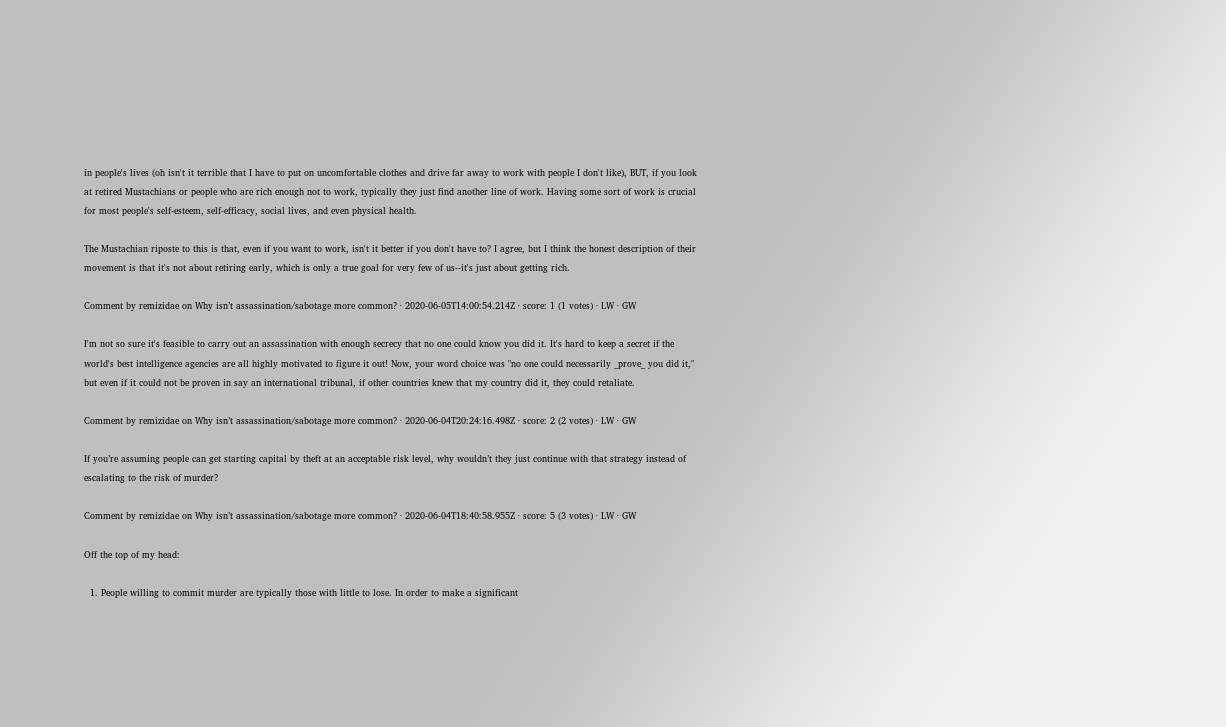in people's lives (oh isn't it terrible that I have to put on uncomfortable clothes and drive far away to work with people I don't like), BUT, if you look at retired Mustachians or people who are rich enough not to work, typically they just find another line of work. Having some sort of work is crucial for most people's self-esteem, self-efficacy, social lives, and even physical health.

The Mustachian riposte to this is that, even if you want to work, isn't it better if you don't have to? I agree, but I think the honest description of their movement is that it's not about retiring early, which is only a true goal for very few of us--it's just about getting rich.

Comment by remizidae on Why isn’t assassination/sabotage more common? · 2020-06-05T14:00:54.214Z · score: 1 (1 votes) · LW · GW

I'm not so sure it's feasible to carry out an assassination with enough secrecy that no one could know you did it. It's hard to keep a secret if the world's best intelligence agencies are all highly motivated to figure it out! Now, your word choice was "no one could necessarily _prove_ you did it," but even if it could not be proven in say an international tribunal, if other countries knew that my country did it, they could retaliate.

Comment by remizidae on Why isn’t assassination/sabotage more common? · 2020-06-04T20:24:16.498Z · score: 2 (2 votes) · LW · GW

If you’re assuming people can get starting capital by theft at an acceptable risk level, why wouldn’t they just continue with that strategy instead of escalating to the risk of murder?

Comment by remizidae on Why isn’t assassination/sabotage more common? · 2020-06-04T18:40:58.955Z · score: 5 (3 votes) · LW · GW

Off the top of my head:

  1. People willing to commit murder are typically those with little to lose. In order to make a significant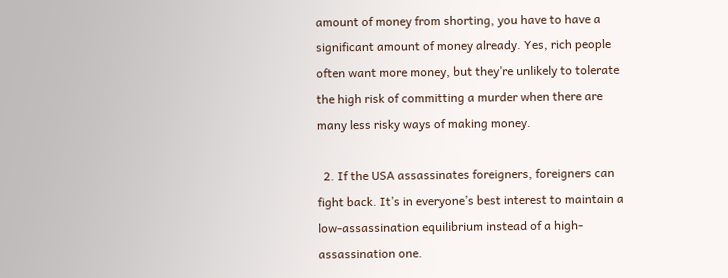amount of money from shorting, you have to have a significant amount of money already. Yes, rich people often want more money, but they’re unlikely to tolerate the high risk of committing a murder when there are many less risky ways of making money.

  2. If the USA assassinates foreigners, foreigners can fight back. It’s in everyone’s best interest to maintain a low-assassination equilibrium instead of a high-assassination one.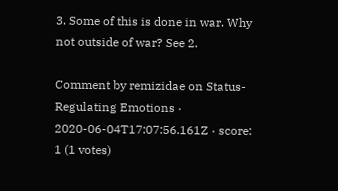3. Some of this is done in war. Why not outside of war? See 2.

Comment by remizidae on Status-Regulating Emotions · 2020-06-04T17:07:56.161Z · score: 1 (1 votes)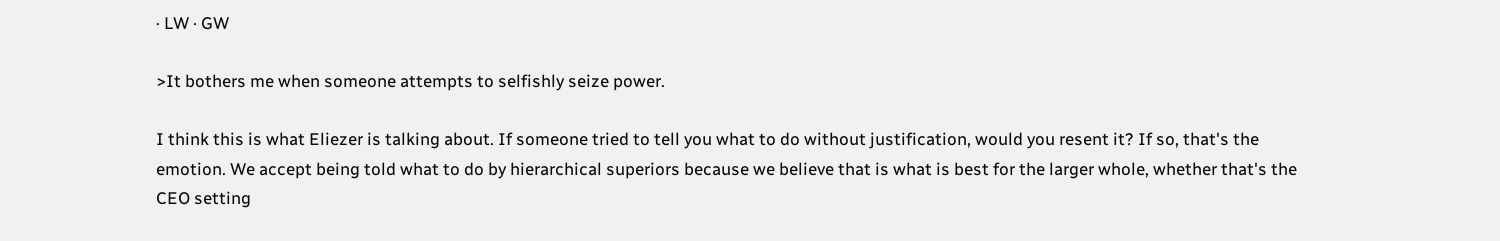· LW · GW

>It bothers me when someone attempts to selfishly seize power.

I think this is what Eliezer is talking about. If someone tried to tell you what to do without justification, would you resent it? If so, that's the emotion. We accept being told what to do by hierarchical superiors because we believe that is what is best for the larger whole, whether that's the CEO setting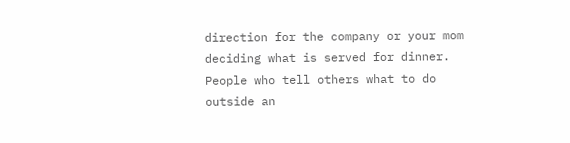direction for the company or your mom deciding what is served for dinner. People who tell others what to do outside an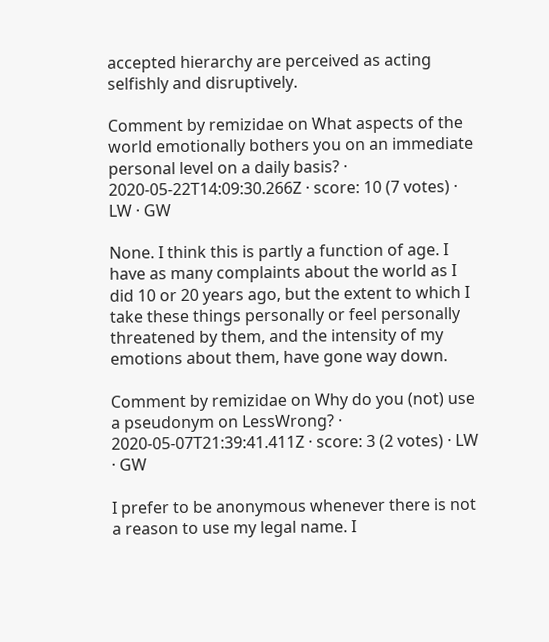accepted hierarchy are perceived as acting selfishly and disruptively.

Comment by remizidae on What aspects of the world emotionally bothers you on an immediate personal level on a daily basis? · 2020-05-22T14:09:30.266Z · score: 10 (7 votes) · LW · GW

None. I think this is partly a function of age. I have as many complaints about the world as I did 10 or 20 years ago, but the extent to which I take these things personally or feel personally threatened by them, and the intensity of my emotions about them, have gone way down.

Comment by remizidae on Why do you (not) use a pseudonym on LessWrong? · 2020-05-07T21:39:41.411Z · score: 3 (2 votes) · LW · GW

I prefer to be anonymous whenever there is not a reason to use my legal name. I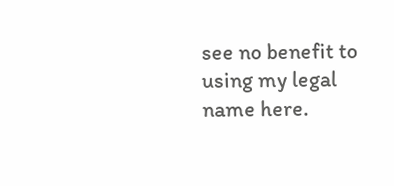see no benefit to using my legal name here.